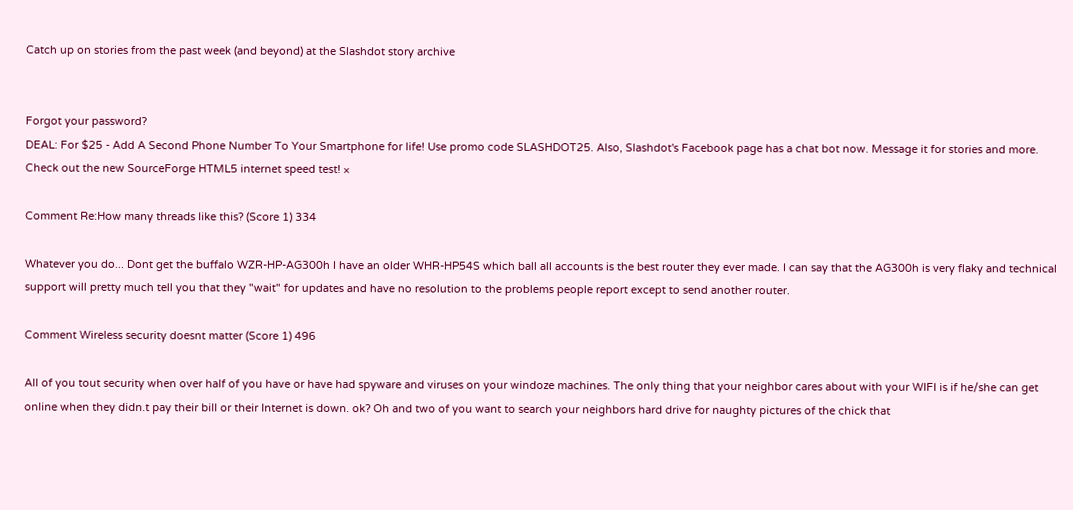Catch up on stories from the past week (and beyond) at the Slashdot story archive


Forgot your password?
DEAL: For $25 - Add A Second Phone Number To Your Smartphone for life! Use promo code SLASHDOT25. Also, Slashdot's Facebook page has a chat bot now. Message it for stories and more. Check out the new SourceForge HTML5 internet speed test! ×

Comment Re:How many threads like this? (Score 1) 334

Whatever you do... Dont get the buffalo WZR-HP-AG300h I have an older WHR-HP54S which ball all accounts is the best router they ever made. I can say that the AG300h is very flaky and technical support will pretty much tell you that they "wait" for updates and have no resolution to the problems people report except to send another router.

Comment Wireless security doesnt matter (Score 1) 496

All of you tout security when over half of you have or have had spyware and viruses on your windoze machines. The only thing that your neighbor cares about with your WIFI is if he/she can get online when they didn.t pay their bill or their Internet is down. ok? Oh and two of you want to search your neighbors hard drive for naughty pictures of the chick that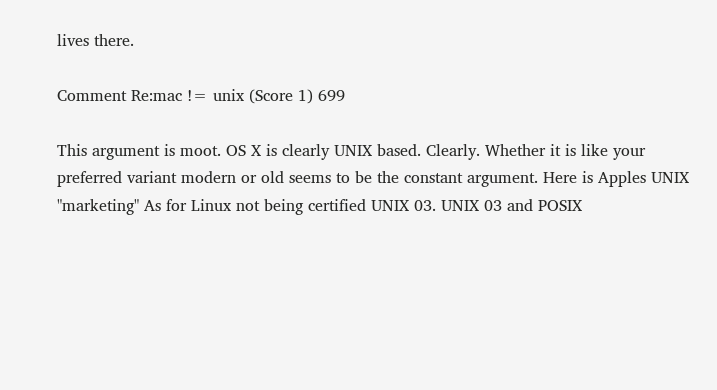lives there.

Comment Re:mac != unix (Score 1) 699

This argument is moot. OS X is clearly UNIX based. Clearly. Whether it is like your preferred variant modern or old seems to be the constant argument. Here is Apples UNIX "marketing" As for Linux not being certified UNIX 03. UNIX 03 and POSIX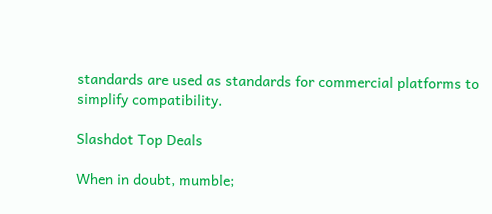standards are used as standards for commercial platforms to simplify compatibility.

Slashdot Top Deals

When in doubt, mumble;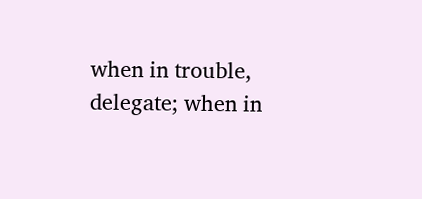when in trouble, delegate; when in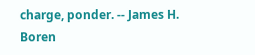charge, ponder. -- James H. Boren